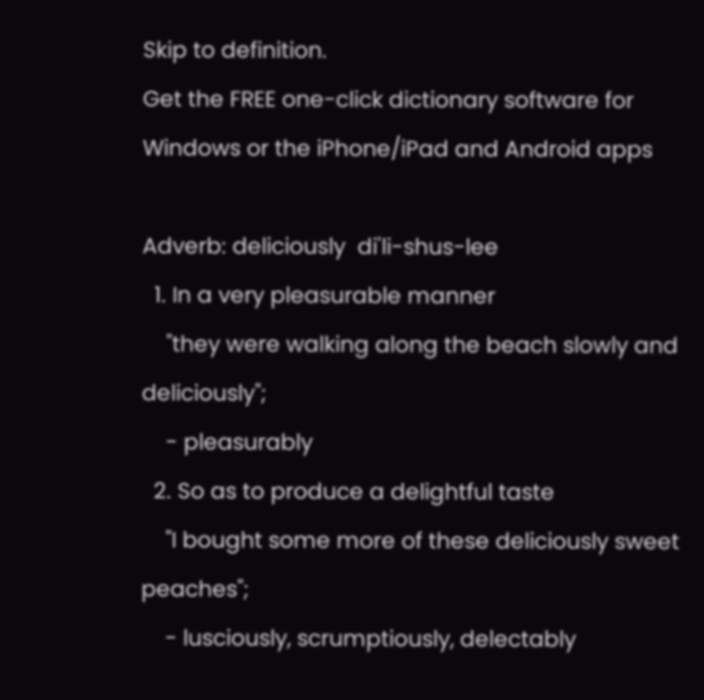Skip to definition.
Get the FREE one-click dictionary software for Windows or the iPhone/iPad and Android apps

Adverb: deliciously  di'li-shus-lee
  1. In a very pleasurable manner
    "they were walking along the beach slowly and deliciously";
    - pleasurably
  2. So as to produce a delightful taste
    "I bought some more of these deliciously sweet peaches";
    - lusciously, scrumptiously, delectably